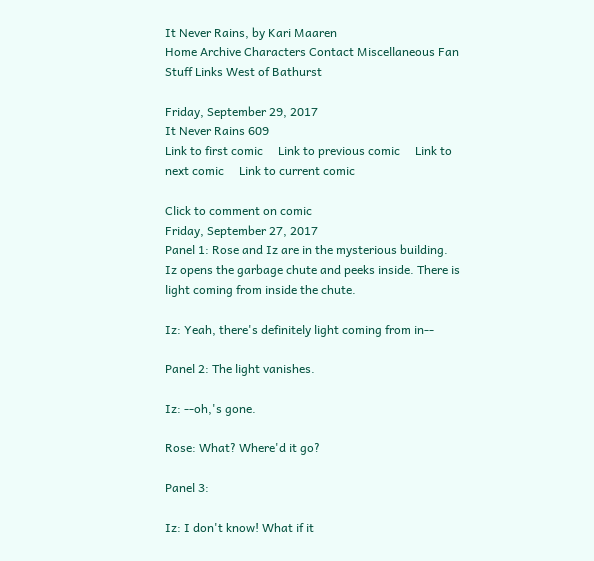It Never Rains, by Kari Maaren
Home Archive Characters Contact Miscellaneous Fan Stuff Links West of Bathurst

Friday, September 29, 2017
It Never Rains 609
Link to first comic     Link to previous comic     Link to next comic     Link to current comic

Click to comment on comic
Friday, September 27, 2017
Panel 1: Rose and Iz are in the mysterious building. Iz opens the garbage chute and peeks inside. There is light coming from inside the chute.

Iz: Yeah, there's definitely light coming from in--

Panel 2: The light vanishes.

Iz: --oh,'s gone.

Rose: What? Where'd it go?

Panel 3:

Iz: I don't know! What if it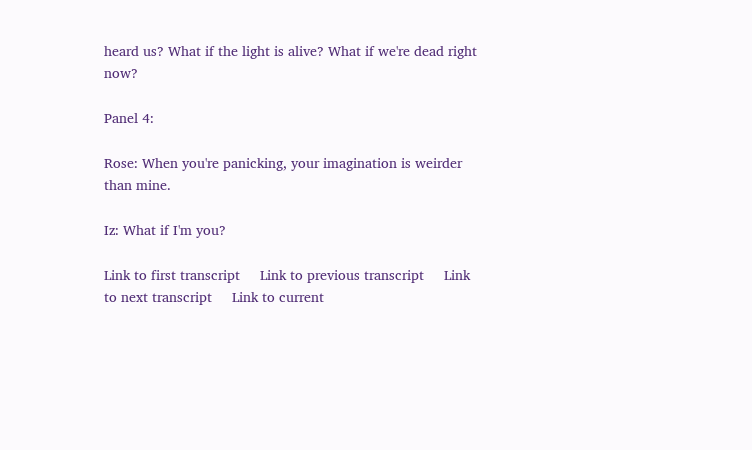heard us? What if the light is alive? What if we're dead right now?

Panel 4:

Rose: When you're panicking, your imagination is weirder than mine.

Iz: What if I'm you?

Link to first transcript     Link to previous transcript     Link to next transcript     Link to current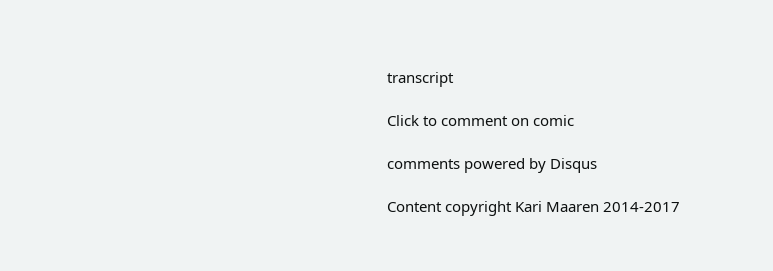transcript

Click to comment on comic

comments powered by Disqus

Content copyright Kari Maaren 2014-2017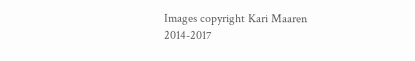Images copyright Kari Maaren 2014-2017